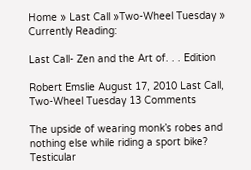Home » Last Call »Two-Wheel Tuesday » Currently Reading:

Last Call- Zen and the Art of. . . Edition

Robert Emslie August 17, 2010 Last Call, Two-Wheel Tuesday 13 Comments

The upside of wearing monk’s robes and nothing else while riding a sport bike? Testicular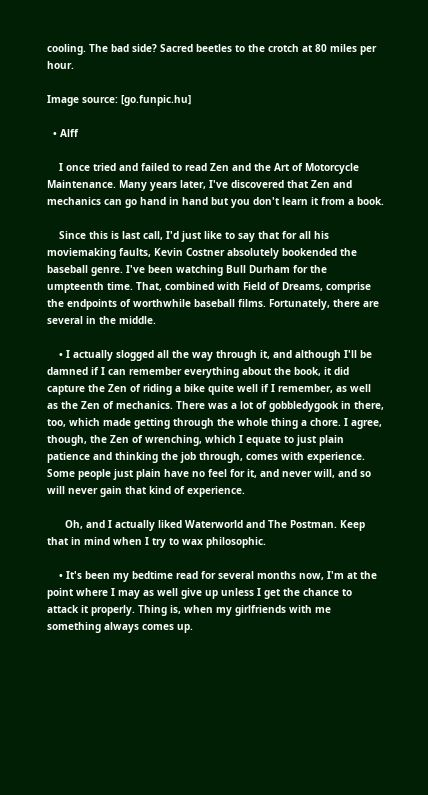cooling. The bad side? Sacred beetles to the crotch at 80 miles per hour.

Image source: [go.funpic.hu]

  • Alff

    I once tried and failed to read Zen and the Art of Motorcycle Maintenance. Many years later, I've discovered that Zen and mechanics can go hand in hand but you don't learn it from a book.

    Since this is last call, I'd just like to say that for all his moviemaking faults, Kevin Costner absolutely bookended the baseball genre. I've been watching Bull Durham for the umpteenth time. That, combined with Field of Dreams, comprise the endpoints of worthwhile baseball films. Fortunately, there are several in the middle.

    • I actually slogged all the way through it, and although I'll be damned if I can remember everything about the book, it did capture the Zen of riding a bike quite well if I remember, as well as the Zen of mechanics. There was a lot of gobbledygook in there, too, which made getting through the whole thing a chore. I agree, though, the Zen of wrenching, which I equate to just plain patience and thinking the job through, comes with experience. Some people just plain have no feel for it, and never will, and so will never gain that kind of experience.

      Oh, and I actually liked Waterworld and The Postman. Keep that in mind when I try to wax philosophic.

    • It's been my bedtime read for several months now, I'm at the point where I may as well give up unless I get the chance to attack it properly. Thing is, when my girlfriends with me something always comes up.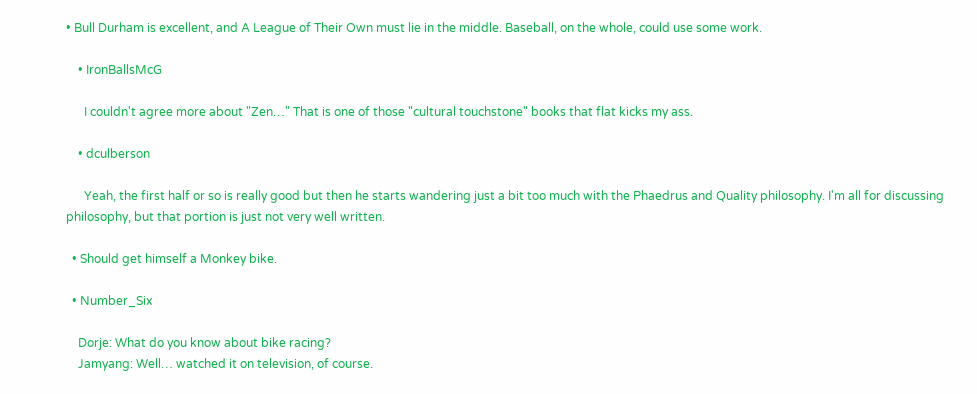• Bull Durham is excellent, and A League of Their Own must lie in the middle. Baseball, on the whole, could use some work.

    • IronBallsMcG

      I couldn't agree more about "Zen…" That is one of those "cultural touchstone" books that flat kicks my ass.

    • dculberson

      Yeah, the first half or so is really good but then he starts wandering just a bit too much with the Phaedrus and Quality philosophy. I'm all for discussing philosophy, but that portion is just not very well written.

  • Should get himself a Monkey bike.

  • Number_Six

    Dorje: What do you know about bike racing?
    Jamyang: Well… watched it on television, of course.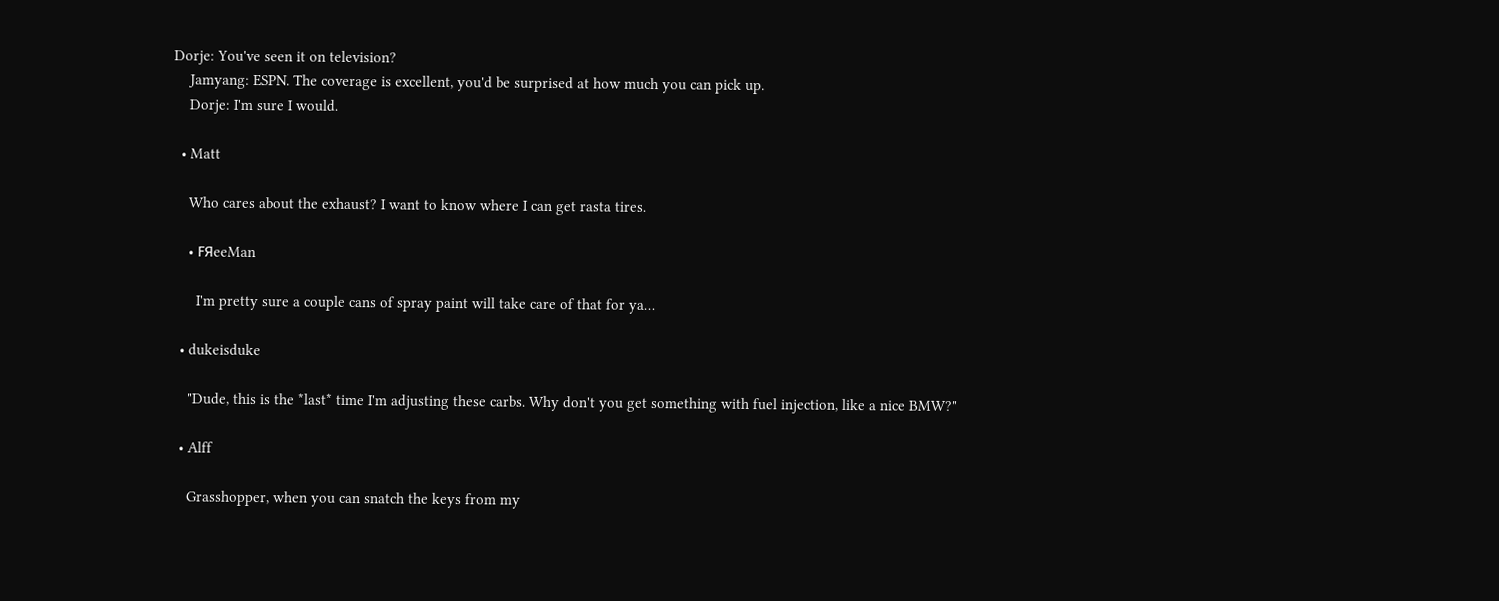Dorje: You've seen it on television?
    Jamyang: ESPN. The coverage is excellent, you'd be surprised at how much you can pick up.
    Dorje: I'm sure I would.

  • Matt

    Who cares about the exhaust? I want to know where I can get rasta tires.

    • FЯeeMan

      I'm pretty sure a couple cans of spray paint will take care of that for ya…

  • dukeisduke

    "Dude, this is the *last* time I'm adjusting these carbs. Why don't you get something with fuel injection, like a nice BMW?"

  • Alff

    Grasshopper, when you can snatch the keys from my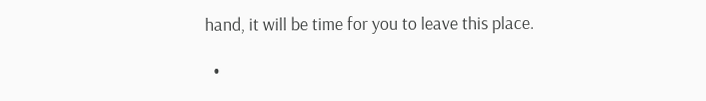hand, it will be time for you to leave this place.

  •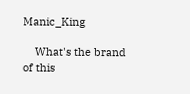Manic_King

    What's the brand of this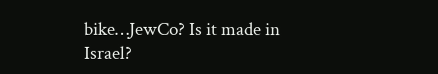bike…JewCo? Is it made in Israel?